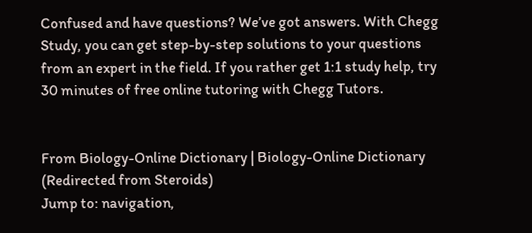Confused and have questions? We’ve got answers. With Chegg Study, you can get step-by-step solutions to your questions from an expert in the field. If you rather get 1:1 study help, try 30 minutes of free online tutoring with Chegg Tutors.


From Biology-Online Dictionary | Biology-Online Dictionary
(Redirected from Steroids)
Jump to: navigation,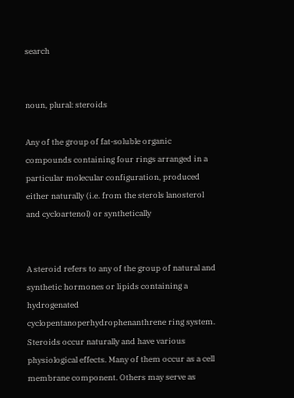search


noun, plural: steroids

Any of the group of fat-soluble organic compounds containing four rings arranged in a particular molecular configuration, produced either naturally (i.e. from the sterols lanosterol and cycloartenol) or synthetically


A steroid refers to any of the group of natural and synthetic hormones or lipids containing a hydrogenated cyclopentanoperhydrophenanthrene ring system. Steroids occur naturally and have various physiological effects. Many of them occur as a cell membrane component. Others may serve as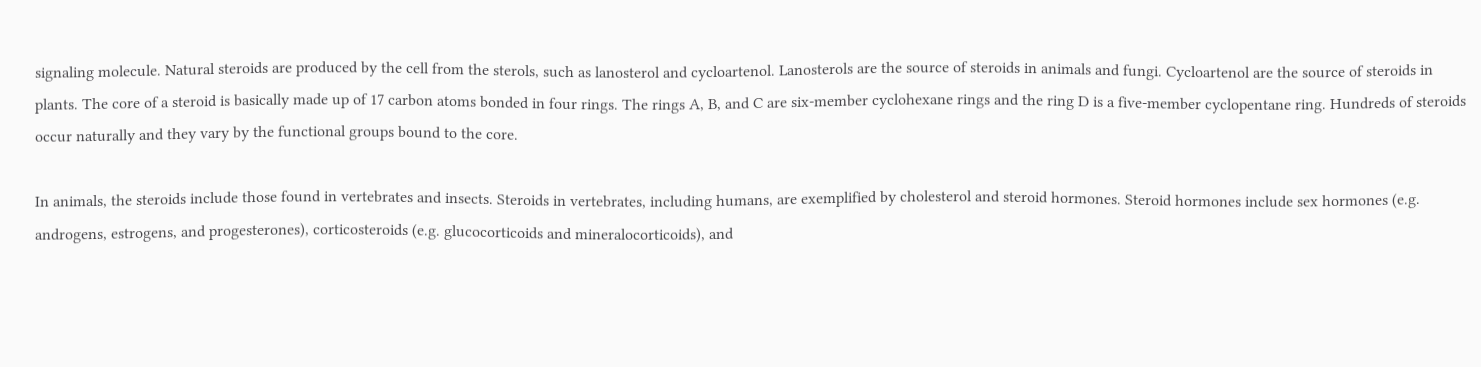signaling molecule. Natural steroids are produced by the cell from the sterols, such as lanosterol and cycloartenol. Lanosterols are the source of steroids in animals and fungi. Cycloartenol are the source of steroids in plants. The core of a steroid is basically made up of 17 carbon atoms bonded in four rings. The rings A, B, and C are six-member cyclohexane rings and the ring D is a five-member cyclopentane ring. Hundreds of steroids occur naturally and they vary by the functional groups bound to the core.

In animals, the steroids include those found in vertebrates and insects. Steroids in vertebrates, including humans, are exemplified by cholesterol and steroid hormones. Steroid hormones include sex hormones (e.g. androgens, estrogens, and progesterones), corticosteroids (e.g. glucocorticoids and mineralocorticoids), and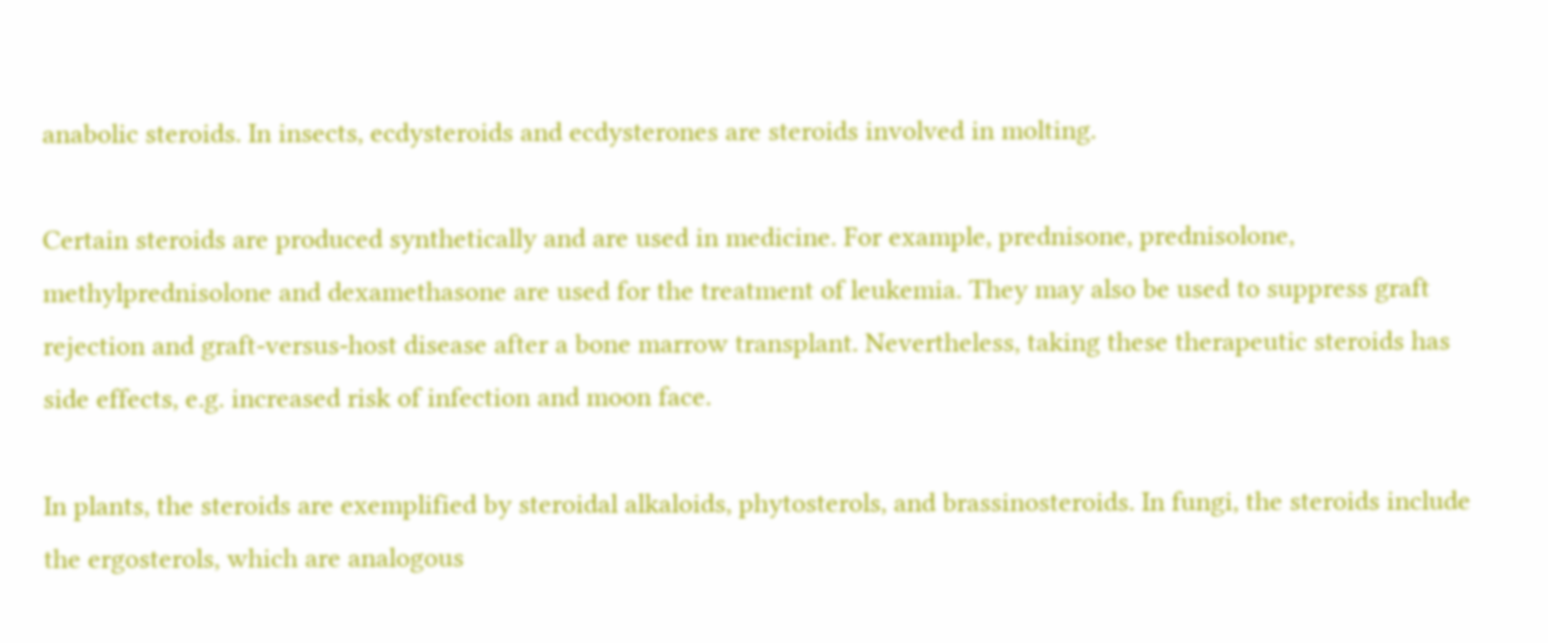anabolic steroids. In insects, ecdysteroids and ecdysterones are steroids involved in molting.

Certain steroids are produced synthetically and are used in medicine. For example, prednisone, prednisolone, methylprednisolone and dexamethasone are used for the treatment of leukemia. They may also be used to suppress graft rejection and graft-versus-host disease after a bone marrow transplant. Nevertheless, taking these therapeutic steroids has side effects, e.g. increased risk of infection and moon face.

In plants, the steroids are exemplified by steroidal alkaloids, phytosterols, and brassinosteroids. In fungi, the steroids include the ergosterols, which are analogous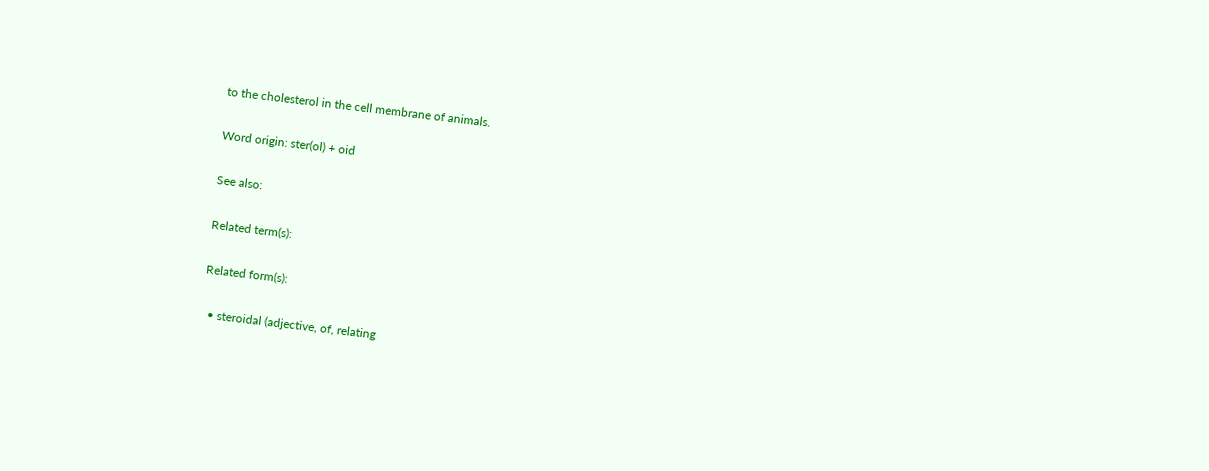to the cholesterol in the cell membrane of animals.

Word origin: ster(ol) + oid

See also:

Related term(s):

Related form(s):

  • steroidal (adjective, of, relating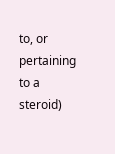to, or pertaining to a steroid)